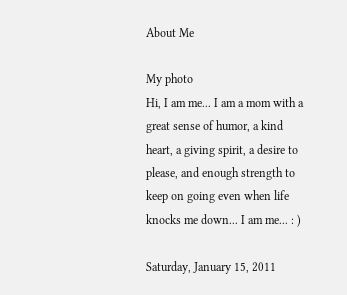About Me

My photo
Hi, I am me... I am a mom with a great sense of humor, a kind heart, a giving spirit, a desire to please, and enough strength to keep on going even when life knocks me down... I am me... : )

Saturday, January 15, 2011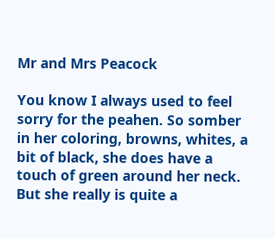Mr and Mrs Peacock

You know I always used to feel sorry for the peahen. So somber in her coloring, browns, whites, a bit of black, she does have a touch of green around her neck. But she really is quite a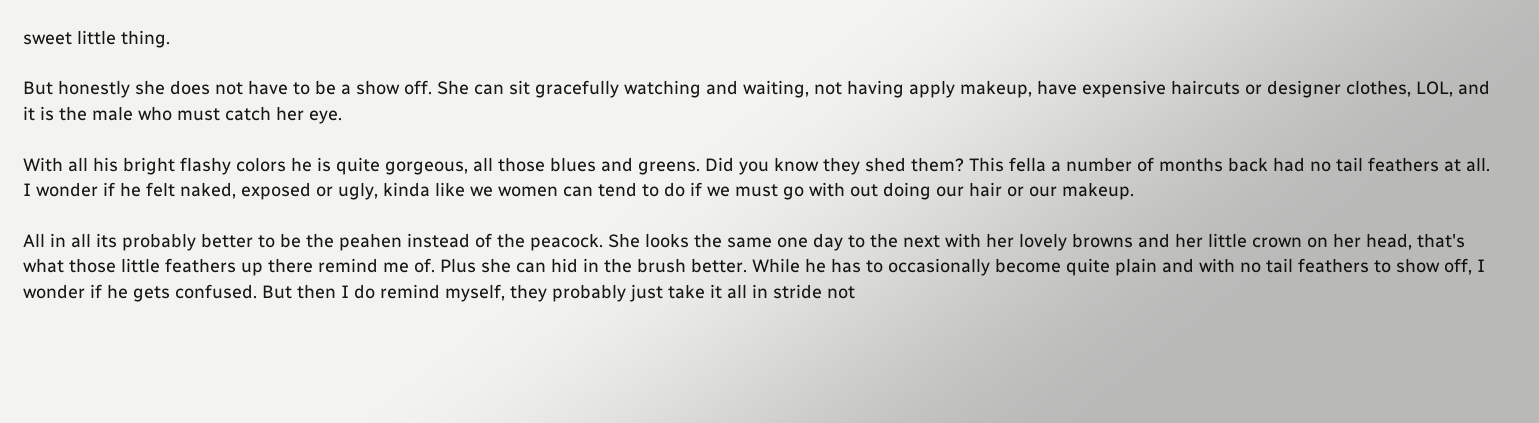sweet little thing.

But honestly she does not have to be a show off. She can sit gracefully watching and waiting, not having apply makeup, have expensive haircuts or designer clothes, LOL, and it is the male who must catch her eye.

With all his bright flashy colors he is quite gorgeous, all those blues and greens. Did you know they shed them? This fella a number of months back had no tail feathers at all. I wonder if he felt naked, exposed or ugly, kinda like we women can tend to do if we must go with out doing our hair or our makeup.

All in all its probably better to be the peahen instead of the peacock. She looks the same one day to the next with her lovely browns and her little crown on her head, that's what those little feathers up there remind me of. Plus she can hid in the brush better. While he has to occasionally become quite plain and with no tail feathers to show off, I wonder if he gets confused. But then I do remind myself, they probably just take it all in stride not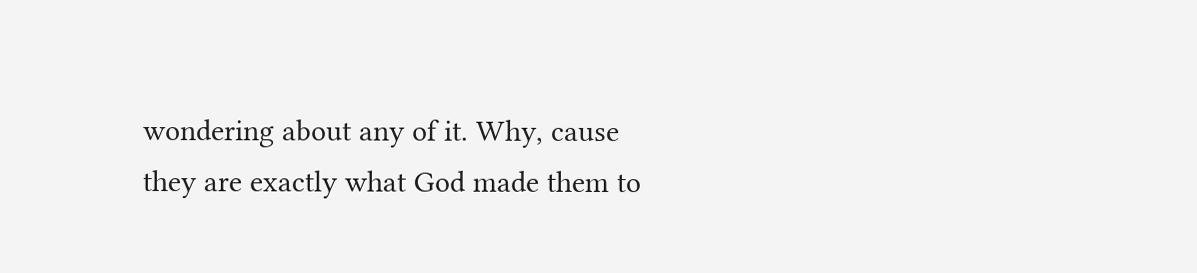wondering about any of it. Why, cause they are exactly what God made them to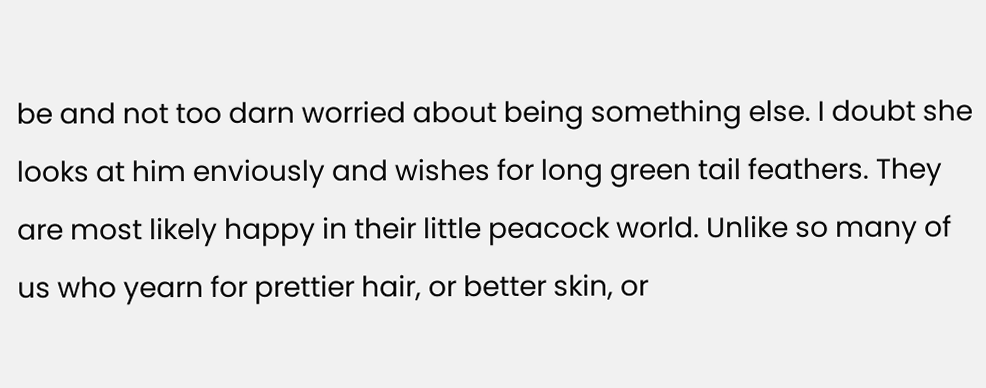be and not too darn worried about being something else. I doubt she looks at him enviously and wishes for long green tail feathers. They are most likely happy in their little peacock world. Unlike so many of us who yearn for prettier hair, or better skin, or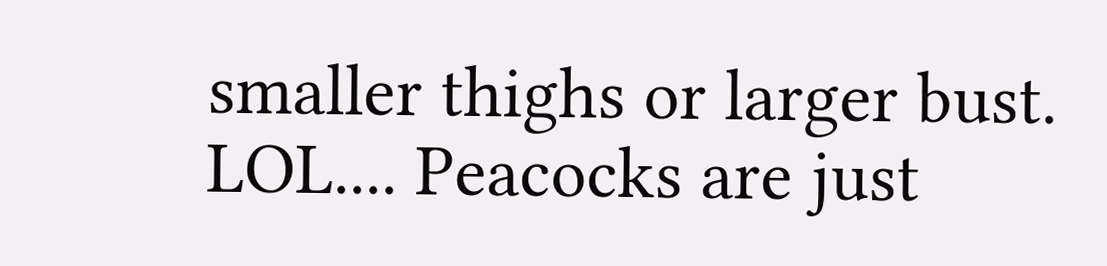smaller thighs or larger bust. LOL.... Peacocks are just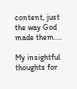content, just the way God made them....

My insightful thoughts for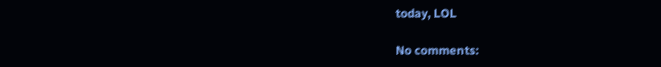today, LOL

No comments: